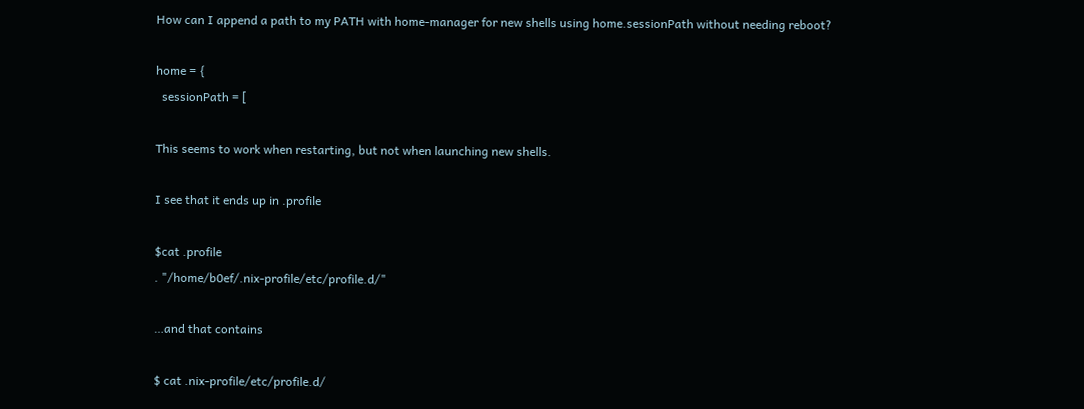How can I append a path to my PATH with home-manager for new shells using home.sessionPath without needing reboot?

home = {
  sessionPath = [

This seems to work when restarting, but not when launching new shells.

I see that it ends up in .profile

$cat .profile
. "/home/b0ef/.nix-profile/etc/profile.d/"

…and that contains

$ cat .nix-profile/etc/profile.d/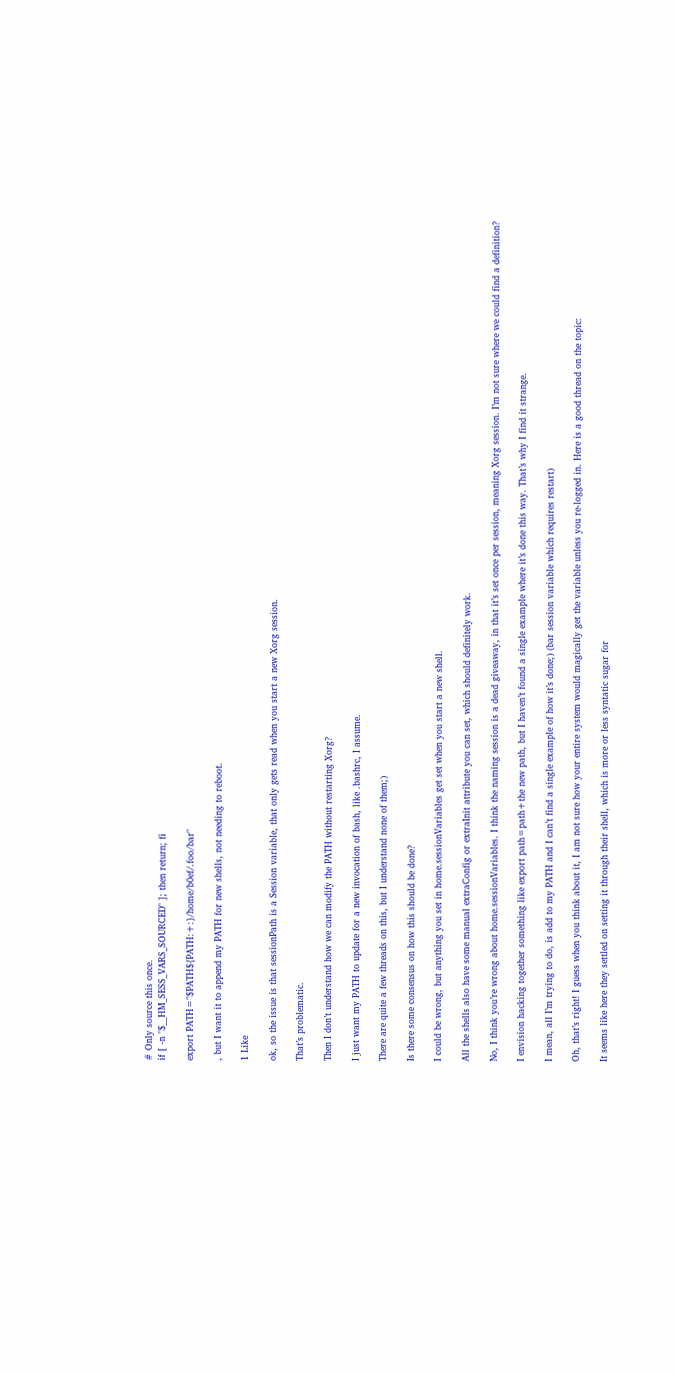# Only source this once.
if [ -n "$__HM_SESS_VARS_SOURCED" ]; then return; fi

export PATH="$PATH${PATH:+:}/home/b0ef/.foo/bar"

, but I want it to append my PATH for new shells, not needing to reboot.

1 Like

ok, so the issue is that sessionPath is a Session variable, that only gets read when you start a new Xorg session.

That’s problematic.

Then I don’t understand how we can modify the PATH without restarting Xorg?

I just want my PATH to update for a new invocation of bash, like .bashrc, I assume.

There are quite a few threads on this, but I understand none of them;)

Is there some consensus on how this should be done?

I could be wrong, but anything you set in home.sessionVariables get set when you start a new shell.

All the shells also have some manual extraConfig or extraInit attribute you can set, which should definitely work.

No, I think you’re wrong about home.sessionVariables. I think the naming session is a dead giveaway, in that it’s set once per session, meaning Xorg session. I’m not sure where we could find a definition?

I envision hacking together something like export path=path+the new path, but I haven’t found a single example where it’s done this way. That’s why I find it strange.

I mean, all I’m trying to do, is add to my PATH and I can’t find a single example of how it’s done;) (bar session variable which requires restart)

Oh, that’s right! I guess when you think about it, I am not sure how your entire system would magically get the variable unless you re-logged in. Here is a good thread on the topic:

It seems like here they settled on setting it through their shell, which is more or less syntatic sugar for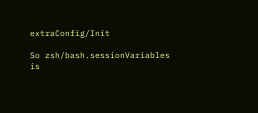extraConfig/Init

So zsh/bash.sessionVariables is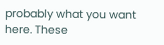probably what you want here. These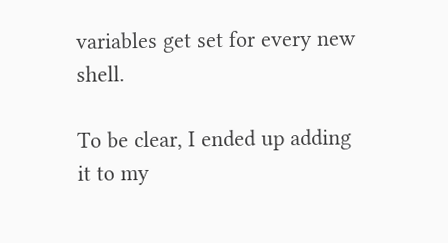variables get set for every new shell.

To be clear, I ended up adding it to my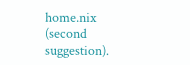home.nix (second suggestion).